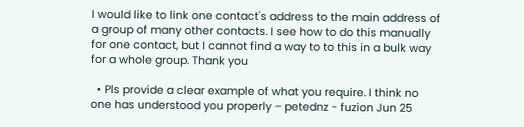I would like to link one contact's address to the main address of a group of many other contacts. I see how to do this manually for one contact, but I cannot find a way to to this in a bulk way for a whole group. Thank you

  • Pls provide a clear example of what you require. I think no one has understood you properly – petednz - fuzion Jun 25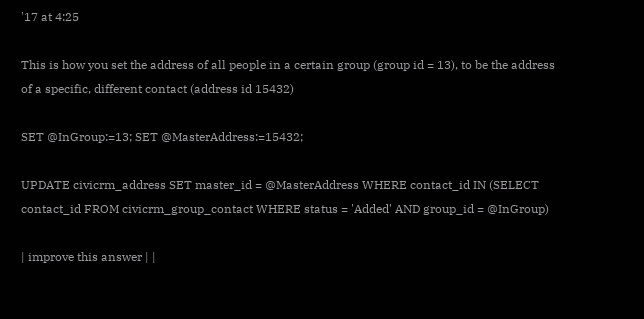'17 at 4:25

This is how you set the address of all people in a certain group (group id = 13), to be the address of a specific, different contact (address id 15432)

SET @InGroup:=13; SET @MasterAddress:=15432;

UPDATE civicrm_address SET master_id = @MasterAddress WHERE contact_id IN (SELECT contact_id FROM civicrm_group_contact WHERE status = 'Added' AND group_id = @InGroup)

| improve this answer | |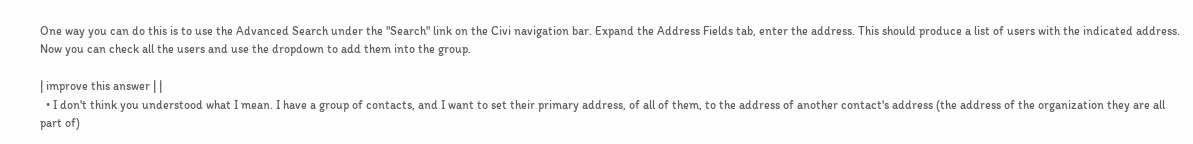One way you can do this is to use the Advanced Search under the "Search" link on the Civi navigation bar. Expand the Address Fields tab, enter the address. This should produce a list of users with the indicated address. Now you can check all the users and use the dropdown to add them into the group.

| improve this answer | |
  • I don't think you understood what I mean. I have a group of contacts, and I want to set their primary address, of all of them, to the address of another contact's address (the address of the organization they are all part of)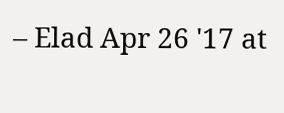– Elad Apr 26 '17 at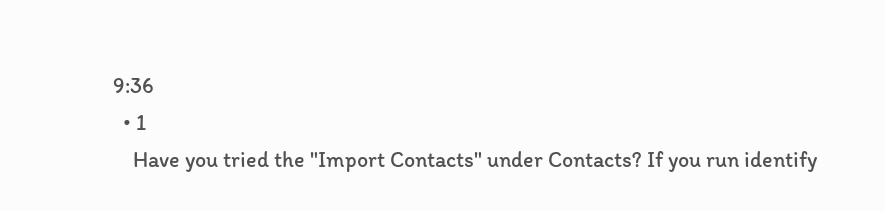9:36
  • 1
    Have you tried the "Import Contacts" under Contacts? If you run identify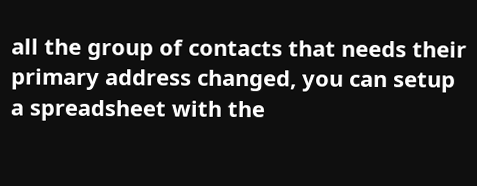all the group of contacts that needs their primary address changed, you can setup a spreadsheet with the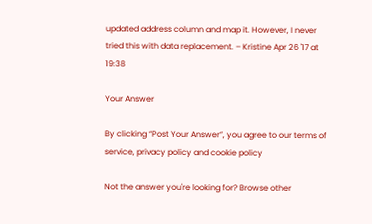updated address column and map it. However, I never tried this with data replacement. – Kristine Apr 26 '17 at 19:38

Your Answer

By clicking “Post Your Answer”, you agree to our terms of service, privacy policy and cookie policy

Not the answer you're looking for? Browse other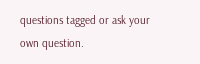questions tagged or ask your own question.